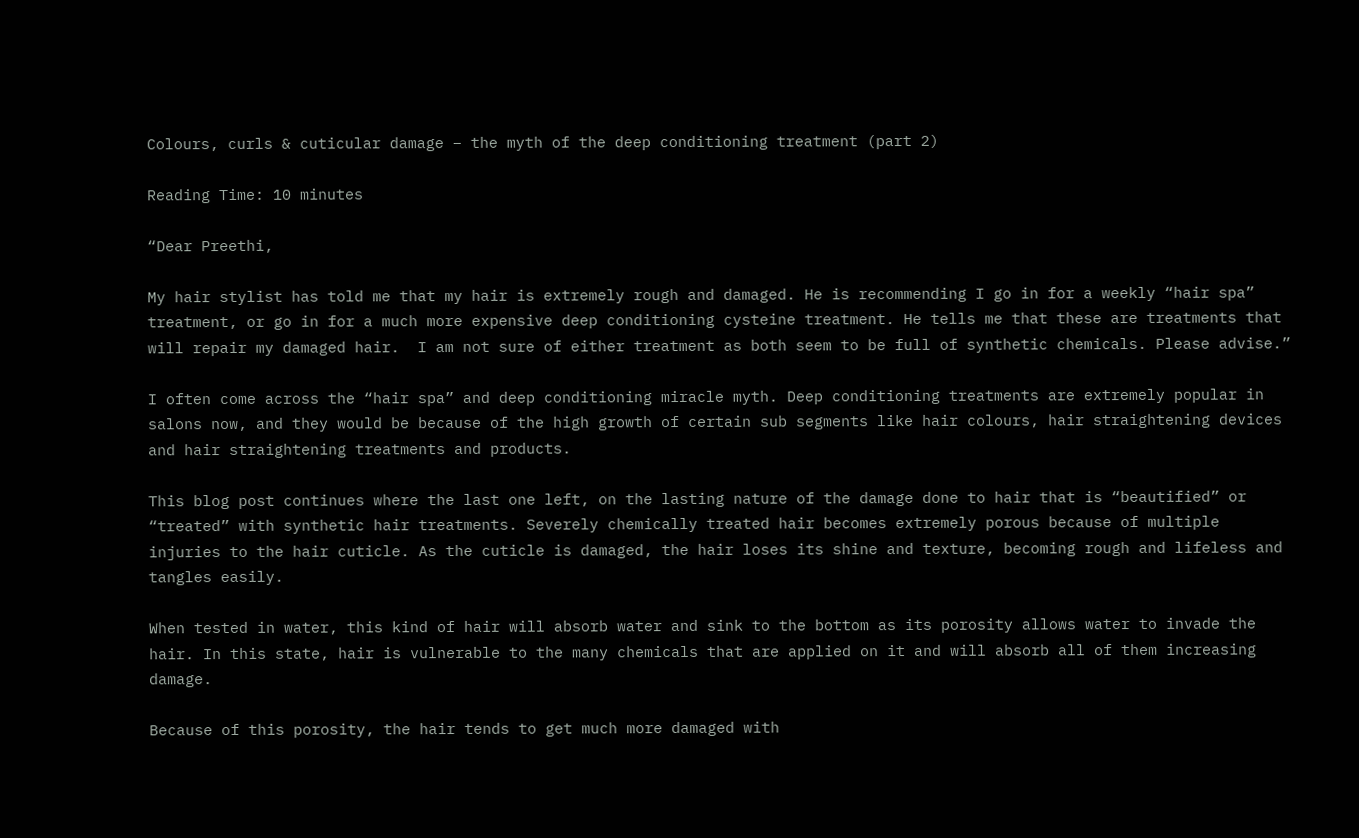Colours, curls & cuticular damage – the myth of the deep conditioning treatment (part 2)

Reading Time: 10 minutes

“Dear Preethi,

My hair stylist has told me that my hair is extremely rough and damaged. He is recommending I go in for a weekly “hair spa” treatment, or go in for a much more expensive deep conditioning cysteine treatment. He tells me that these are treatments that will repair my damaged hair.  I am not sure of either treatment as both seem to be full of synthetic chemicals. Please advise.”

I often come across the “hair spa” and deep conditioning miracle myth. Deep conditioning treatments are extremely popular in salons now, and they would be because of the high growth of certain sub segments like hair colours, hair straightening devices and hair straightening treatments and products.

This blog post continues where the last one left, on the lasting nature of the damage done to hair that is “beautified” or “treated” with synthetic hair treatments. Severely chemically treated hair becomes extremely porous because of multiple injuries to the hair cuticle. As the cuticle is damaged, the hair loses its shine and texture, becoming rough and lifeless and tangles easily.

When tested in water, this kind of hair will absorb water and sink to the bottom as its porosity allows water to invade the hair. In this state, hair is vulnerable to the many chemicals that are applied on it and will absorb all of them increasing damage.

Because of this porosity, the hair tends to get much more damaged with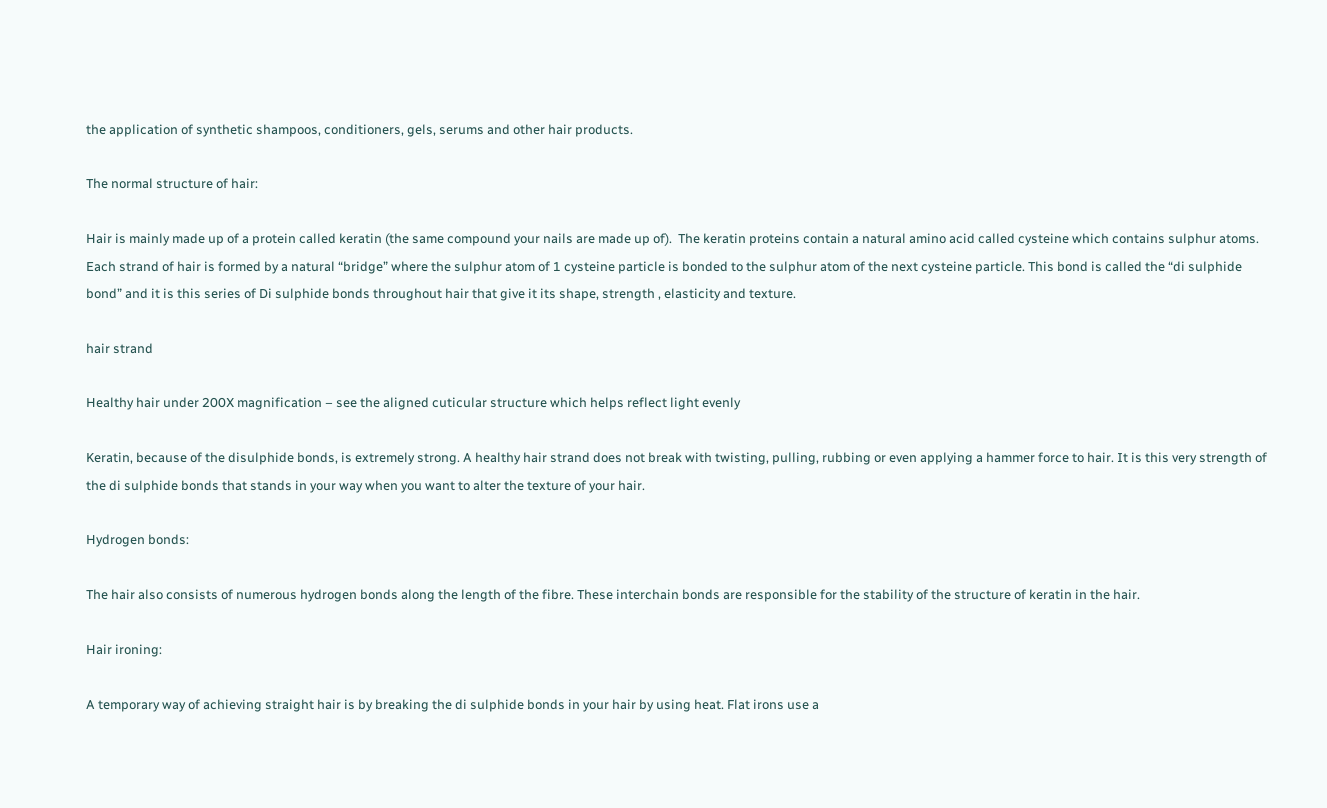the application of synthetic shampoos, conditioners, gels, serums and other hair products.

The normal structure of hair:

Hair is mainly made up of a protein called keratin (the same compound your nails are made up of).  The keratin proteins contain a natural amino acid called cysteine which contains sulphur atoms. Each strand of hair is formed by a natural “bridge” where the sulphur atom of 1 cysteine particle is bonded to the sulphur atom of the next cysteine particle. This bond is called the “di sulphide bond” and it is this series of Di sulphide bonds throughout hair that give it its shape, strength , elasticity and texture.

hair strand

Healthy hair under 200X magnification – see the aligned cuticular structure which helps reflect light evenly

Keratin, because of the disulphide bonds, is extremely strong. A healthy hair strand does not break with twisting, pulling, rubbing or even applying a hammer force to hair. It is this very strength of the di sulphide bonds that stands in your way when you want to alter the texture of your hair.

Hydrogen bonds:

The hair also consists of numerous hydrogen bonds along the length of the fibre. These interchain bonds are responsible for the stability of the structure of keratin in the hair.

Hair ironing:

A temporary way of achieving straight hair is by breaking the di sulphide bonds in your hair by using heat. Flat irons use a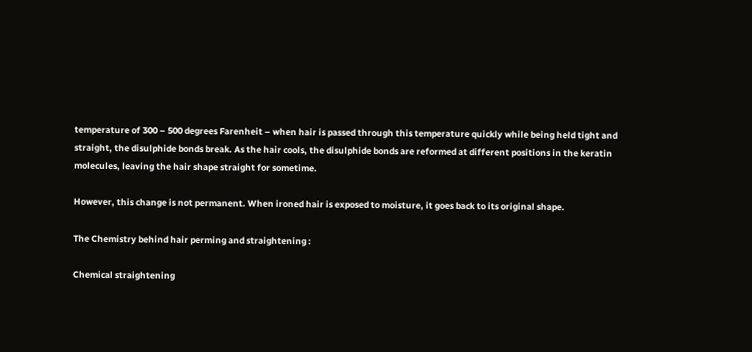temperature of 300 – 500 degrees Farenheit – when hair is passed through this temperature quickly while being held tight and straight, the disulphide bonds break. As the hair cools, the disulphide bonds are reformed at different positions in the keratin molecules, leaving the hair shape straight for sometime.

However, this change is not permanent. When ironed hair is exposed to moisture, it goes back to its original shape.

The Chemistry behind hair perming and straightening :

Chemical straightening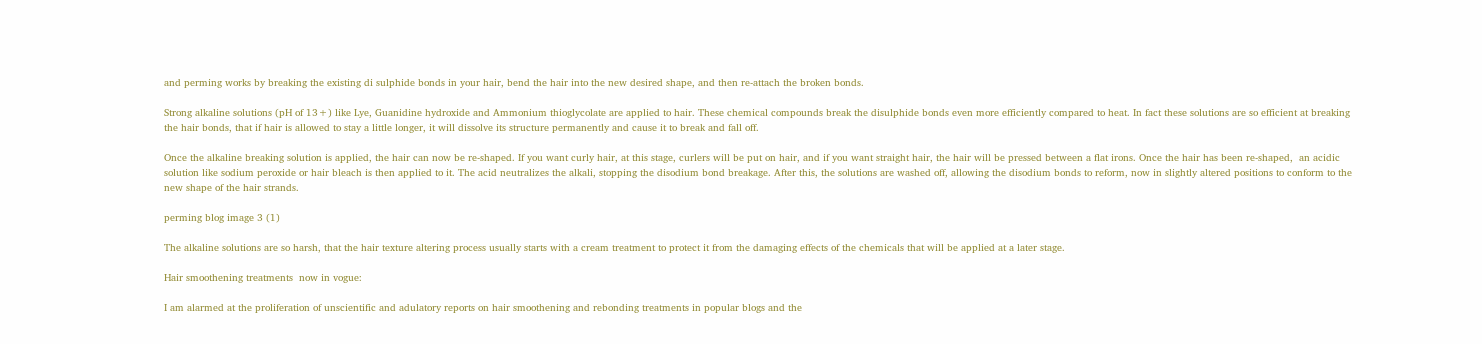and perming works by breaking the existing di sulphide bonds in your hair, bend the hair into the new desired shape, and then re-attach the broken bonds.

Strong alkaline solutions (pH of 13+) like Lye, Guanidine hydroxide and Ammonium thioglycolate are applied to hair. These chemical compounds break the disulphide bonds even more efficiently compared to heat. In fact these solutions are so efficient at breaking the hair bonds, that if hair is allowed to stay a little longer, it will dissolve its structure permanently and cause it to break and fall off.

Once the alkaline breaking solution is applied, the hair can now be re-shaped. If you want curly hair, at this stage, curlers will be put on hair, and if you want straight hair, the hair will be pressed between a flat irons. Once the hair has been re-shaped,  an acidic solution like sodium peroxide or hair bleach is then applied to it. The acid neutralizes the alkali, stopping the disodium bond breakage. After this, the solutions are washed off, allowing the disodium bonds to reform, now in slightly altered positions to conform to the new shape of the hair strands.

perming blog image 3 (1)

The alkaline solutions are so harsh, that the hair texture altering process usually starts with a cream treatment to protect it from the damaging effects of the chemicals that will be applied at a later stage.

Hair smoothening treatments  now in vogue:

I am alarmed at the proliferation of unscientific and adulatory reports on hair smoothening and rebonding treatments in popular blogs and the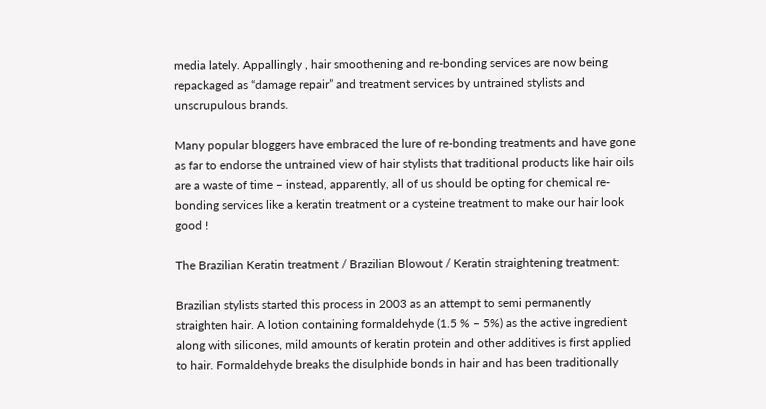media lately. Appallingly , hair smoothening and re-bonding services are now being repackaged as “damage repair” and treatment services by untrained stylists and unscrupulous brands.

Many popular bloggers have embraced the lure of re-bonding treatments and have gone as far to endorse the untrained view of hair stylists that traditional products like hair oils are a waste of time – instead, apparently, all of us should be opting for chemical re-bonding services like a keratin treatment or a cysteine treatment to make our hair look good !

The Brazilian Keratin treatment / Brazilian Blowout / Keratin straightening treatment:

Brazilian stylists started this process in 2003 as an attempt to semi permanently straighten hair. A lotion containing formaldehyde (1.5 % – 5%) as the active ingredient along with silicones, mild amounts of keratin protein and other additives is first applied to hair. Formaldehyde breaks the disulphide bonds in hair and has been traditionally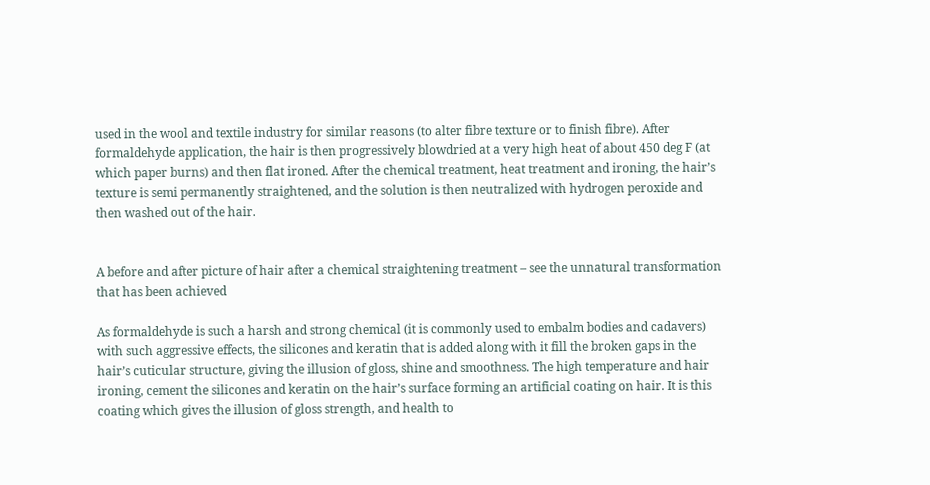used in the wool and textile industry for similar reasons (to alter fibre texture or to finish fibre). After formaldehyde application, the hair is then progressively blowdried at a very high heat of about 450 deg F (at which paper burns) and then flat ironed. After the chemical treatment, heat treatment and ironing, the hair’s texture is semi permanently straightened, and the solution is then neutralized with hydrogen peroxide and then washed out of the hair.


A before and after picture of hair after a chemical straightening treatment – see the unnatural transformation that has been achieved

As formaldehyde is such a harsh and strong chemical (it is commonly used to embalm bodies and cadavers) with such aggressive effects, the silicones and keratin that is added along with it fill the broken gaps in the hair’s cuticular structure, giving the illusion of gloss, shine and smoothness. The high temperature and hair ironing, cement the silicones and keratin on the hair’s surface forming an artificial coating on hair. It is this coating which gives the illusion of gloss strength, and health to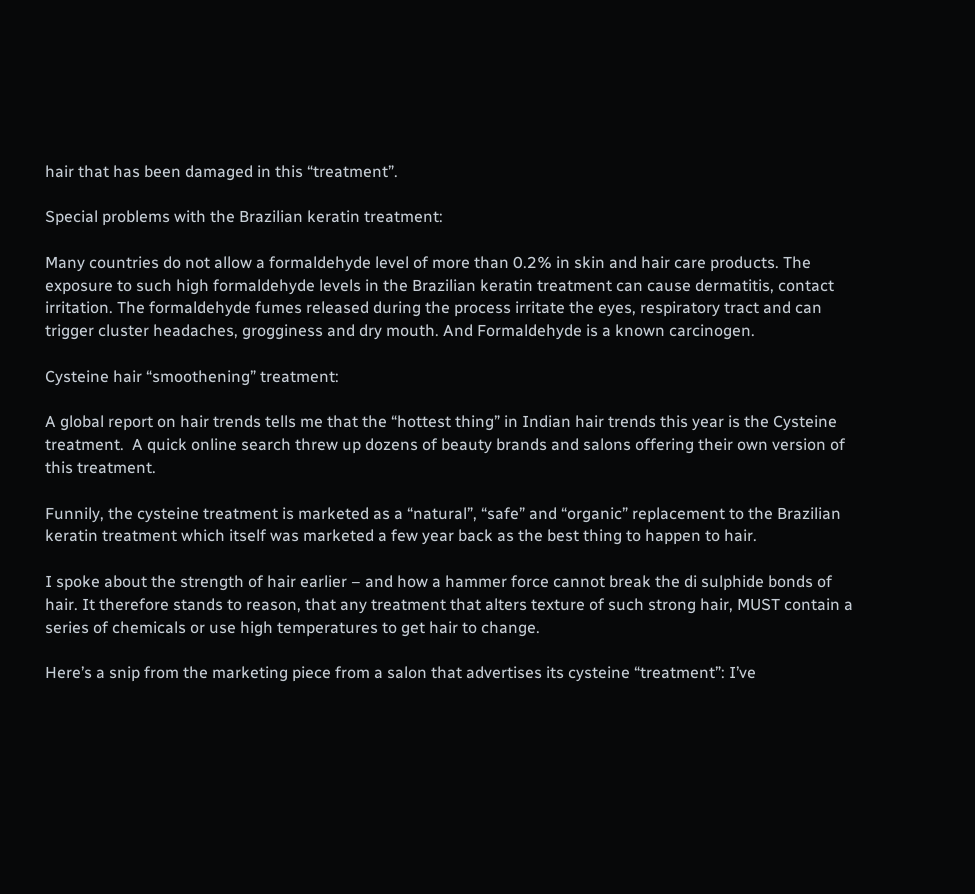hair that has been damaged in this “treatment”.

Special problems with the Brazilian keratin treatment:

Many countries do not allow a formaldehyde level of more than 0.2% in skin and hair care products. The exposure to such high formaldehyde levels in the Brazilian keratin treatment can cause dermatitis, contact irritation. The formaldehyde fumes released during the process irritate the eyes, respiratory tract and can trigger cluster headaches, grogginess and dry mouth. And Formaldehyde is a known carcinogen.

Cysteine hair “smoothening” treatment:

A global report on hair trends tells me that the “hottest thing” in Indian hair trends this year is the Cysteine treatment.  A quick online search threw up dozens of beauty brands and salons offering their own version of this treatment.

Funnily, the cysteine treatment is marketed as a “natural”, “safe” and “organic” replacement to the Brazilian keratin treatment which itself was marketed a few year back as the best thing to happen to hair.

I spoke about the strength of hair earlier – and how a hammer force cannot break the di sulphide bonds of hair. It therefore stands to reason, that any treatment that alters texture of such strong hair, MUST contain a series of chemicals or use high temperatures to get hair to change.

Here’s a snip from the marketing piece from a salon that advertises its cysteine “treatment”: I’ve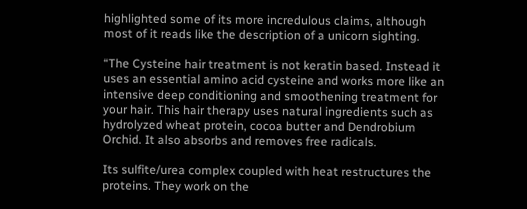highlighted some of its more incredulous claims, although most of it reads like the description of a unicorn sighting.

“The Cysteine hair treatment is not keratin based. Instead it uses an essential amino acid cysteine and works more like an intensive deep conditioning and smoothening treatment for your hair. This hair therapy uses natural ingredients such as hydrolyzed wheat protein, cocoa butter and Dendrobium Orchid. It also absorbs and removes free radicals.

Its sulfite/urea complex coupled with heat restructures the proteins. They work on the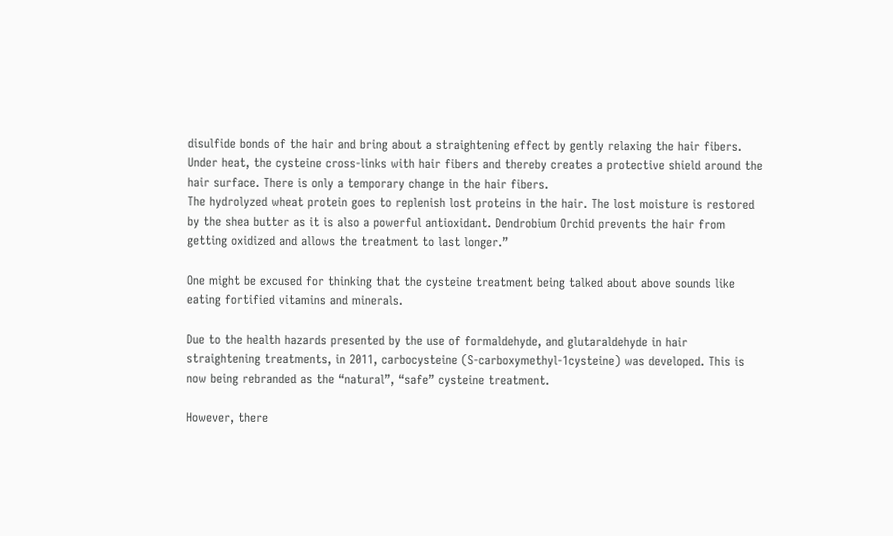disulfide bonds of the hair and bring about a straightening effect by gently relaxing the hair fibers. Under heat, the cysteine cross-links with hair fibers and thereby creates a protective shield around the hair surface. There is only a temporary change in the hair fibers.
The hydrolyzed wheat protein goes to replenish lost proteins in the hair. The lost moisture is restored by the shea butter as it is also a powerful antioxidant. Dendrobium Orchid prevents the hair from getting oxidized and allows the treatment to last longer.”

One might be excused for thinking that the cysteine treatment being talked about above sounds like eating fortified vitamins and minerals.

Due to the health hazards presented by the use of formaldehyde, and glutaraldehyde in hair straightening treatments, in 2011, carbocysteine (S-carboxymethyl-1cysteine) was developed. This is now being rebranded as the “natural”, “safe” cysteine treatment.

However, there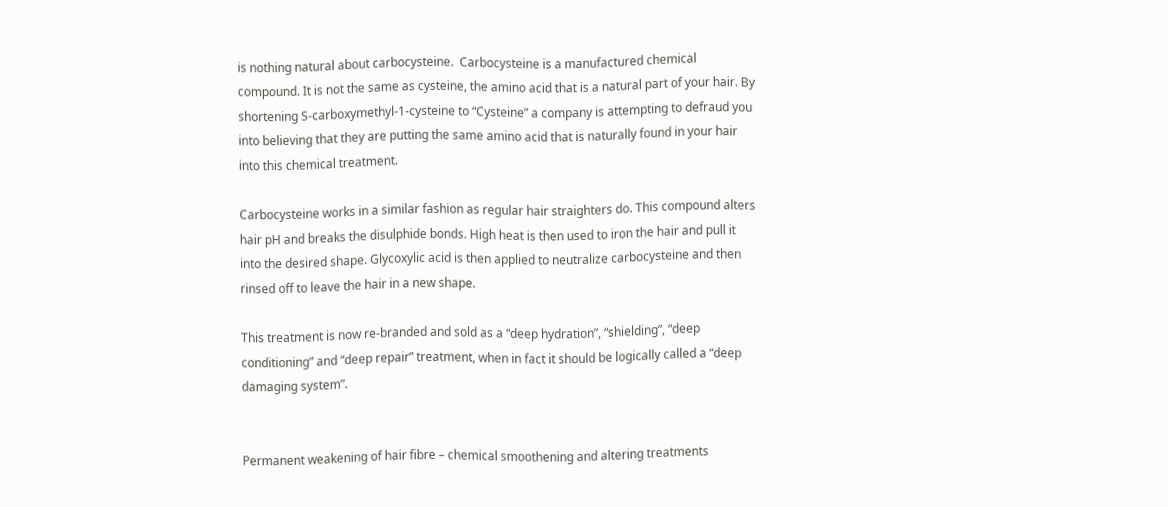is nothing natural about carbocysteine.  Carbocysteine is a manufactured chemical compound. It is not the same as cysteine, the amino acid that is a natural part of your hair. By shortening S-carboxymethyl-1-cysteine to “Cysteine” a company is attempting to defraud you into believing that they are putting the same amino acid that is naturally found in your hair into this chemical treatment.

Carbocysteine works in a similar fashion as regular hair straighters do. This compound alters hair pH and breaks the disulphide bonds. High heat is then used to iron the hair and pull it into the desired shape. Glycoxylic acid is then applied to neutralize carbocysteine and then rinsed off to leave the hair in a new shape.

This treatment is now re-branded and sold as a “deep hydration”, “shielding”, “deep conditioning” and “deep repair” treatment, when in fact it should be logically called a “deep damaging system”.


Permanent weakening of hair fibre – chemical smoothening and altering treatments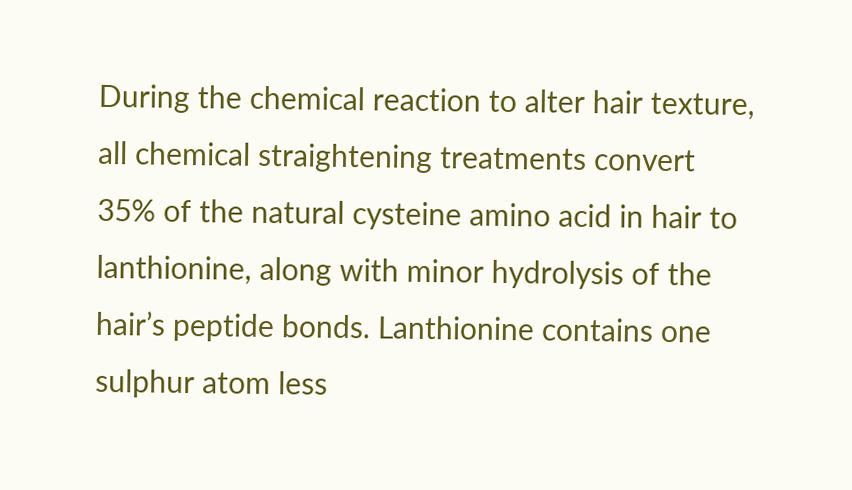During the chemical reaction to alter hair texture, all chemical straightening treatments convert 35% of the natural cysteine amino acid in hair to lanthionine, along with minor hydrolysis of the hair’s peptide bonds. Lanthionine contains one sulphur atom less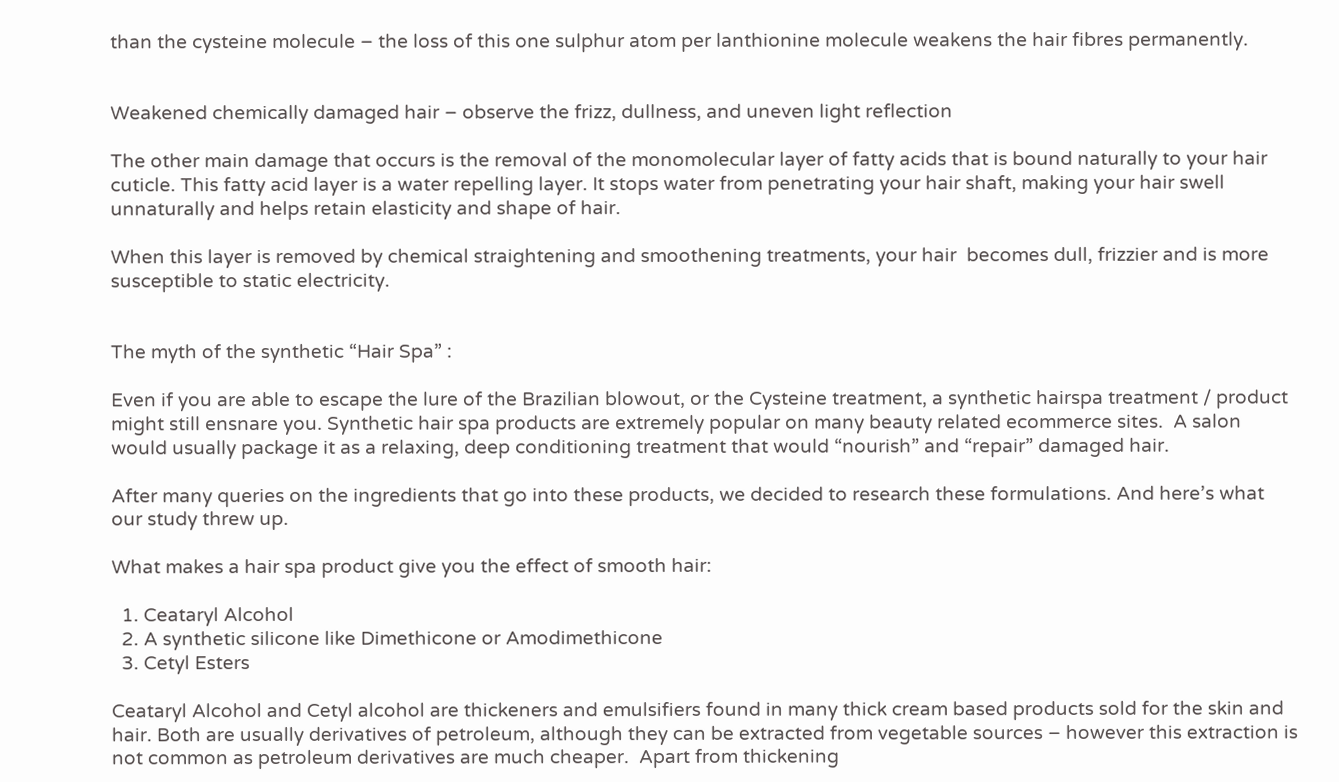than the cysteine molecule – the loss of this one sulphur atom per lanthionine molecule weakens the hair fibres permanently.


Weakened chemically damaged hair – observe the frizz, dullness, and uneven light reflection

The other main damage that occurs is the removal of the monomolecular layer of fatty acids that is bound naturally to your hair cuticle. This fatty acid layer is a water repelling layer. It stops water from penetrating your hair shaft, making your hair swell unnaturally and helps retain elasticity and shape of hair.

When this layer is removed by chemical straightening and smoothening treatments, your hair  becomes dull, frizzier and is more susceptible to static electricity.


The myth of the synthetic “Hair Spa” :

Even if you are able to escape the lure of the Brazilian blowout, or the Cysteine treatment, a synthetic hairspa treatment / product might still ensnare you. Synthetic hair spa products are extremely popular on many beauty related ecommerce sites.  A salon would usually package it as a relaxing, deep conditioning treatment that would “nourish” and “repair” damaged hair.

After many queries on the ingredients that go into these products, we decided to research these formulations. And here’s what our study threw up.

What makes a hair spa product give you the effect of smooth hair:

  1. Ceataryl Alcohol
  2. A synthetic silicone like Dimethicone or Amodimethicone
  3. Cetyl Esters

Ceataryl Alcohol and Cetyl alcohol are thickeners and emulsifiers found in many thick cream based products sold for the skin and hair. Both are usually derivatives of petroleum, although they can be extracted from vegetable sources – however this extraction is not common as petroleum derivatives are much cheaper.  Apart from thickening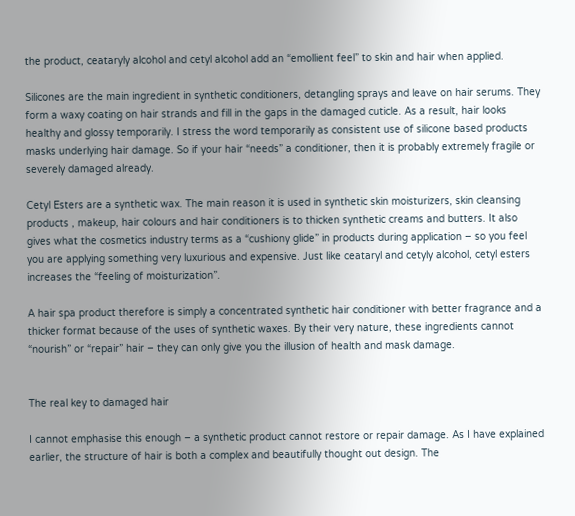the product, ceataryly alcohol and cetyl alcohol add an “emollient feel” to skin and hair when applied.

Silicones are the main ingredient in synthetic conditioners, detangling sprays and leave on hair serums. They form a waxy coating on hair strands and fill in the gaps in the damaged cuticle. As a result, hair looks healthy and glossy temporarily. I stress the word temporarily as consistent use of silicone based products masks underlying hair damage. So if your hair “needs” a conditioner, then it is probably extremely fragile or severely damaged already.

Cetyl Esters are a synthetic wax. The main reason it is used in synthetic skin moisturizers, skin cleansing products , makeup, hair colours and hair conditioners is to thicken synthetic creams and butters. It also gives what the cosmetics industry terms as a “cushiony glide” in products during application – so you feel you are applying something very luxurious and expensive. Just like ceataryl and cetyly alcohol, cetyl esters increases the “feeling of moisturization”.

A hair spa product therefore is simply a concentrated synthetic hair conditioner with better fragrance and a thicker format because of the uses of synthetic waxes. By their very nature, these ingredients cannot “nourish” or “repair” hair – they can only give you the illusion of health and mask damage.


The real key to damaged hair

I cannot emphasise this enough – a synthetic product cannot restore or repair damage. As I have explained earlier, the structure of hair is both a complex and beautifully thought out design. The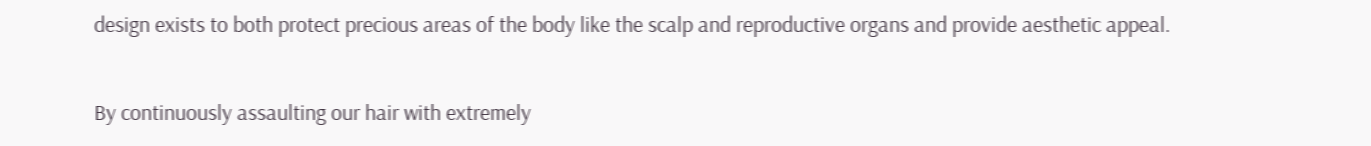design exists to both protect precious areas of the body like the scalp and reproductive organs and provide aesthetic appeal.

By continuously assaulting our hair with extremely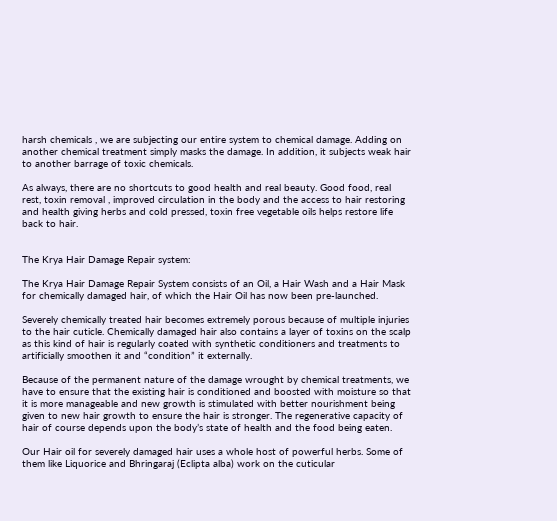harsh chemicals , we are subjecting our entire system to chemical damage. Adding on another chemical treatment simply masks the damage. In addition, it subjects weak hair to another barrage of toxic chemicals.

As always, there are no shortcuts to good health and real beauty. Good food, real rest, toxin removal , improved circulation in the body and the access to hair restoring and health giving herbs and cold pressed, toxin free vegetable oils helps restore life back to hair.


The Krya Hair Damage Repair system:

The Krya Hair Damage Repair System consists of an Oil, a Hair Wash and a Hair Mask for chemically damaged hair, of which the Hair Oil has now been pre-launched.

Severely chemically treated hair becomes extremely porous because of multiple injuries to the hair cuticle. Chemically damaged hair also contains a layer of toxins on the scalp as this kind of hair is regularly coated with synthetic conditioners and treatments to artificially smoothen it and “condition” it externally.

Because of the permanent nature of the damage wrought by chemical treatments, we have to ensure that the existing hair is conditioned and boosted with moisture so that it is more manageable and new growth is stimulated with better nourishment being given to new hair growth to ensure the hair is stronger. The regenerative capacity of hair of course depends upon the body’s state of health and the food being eaten.

Our Hair oil for severely damaged hair uses a whole host of powerful herbs. Some of them like Liquorice and Bhringaraj (Eclipta alba) work on the cuticular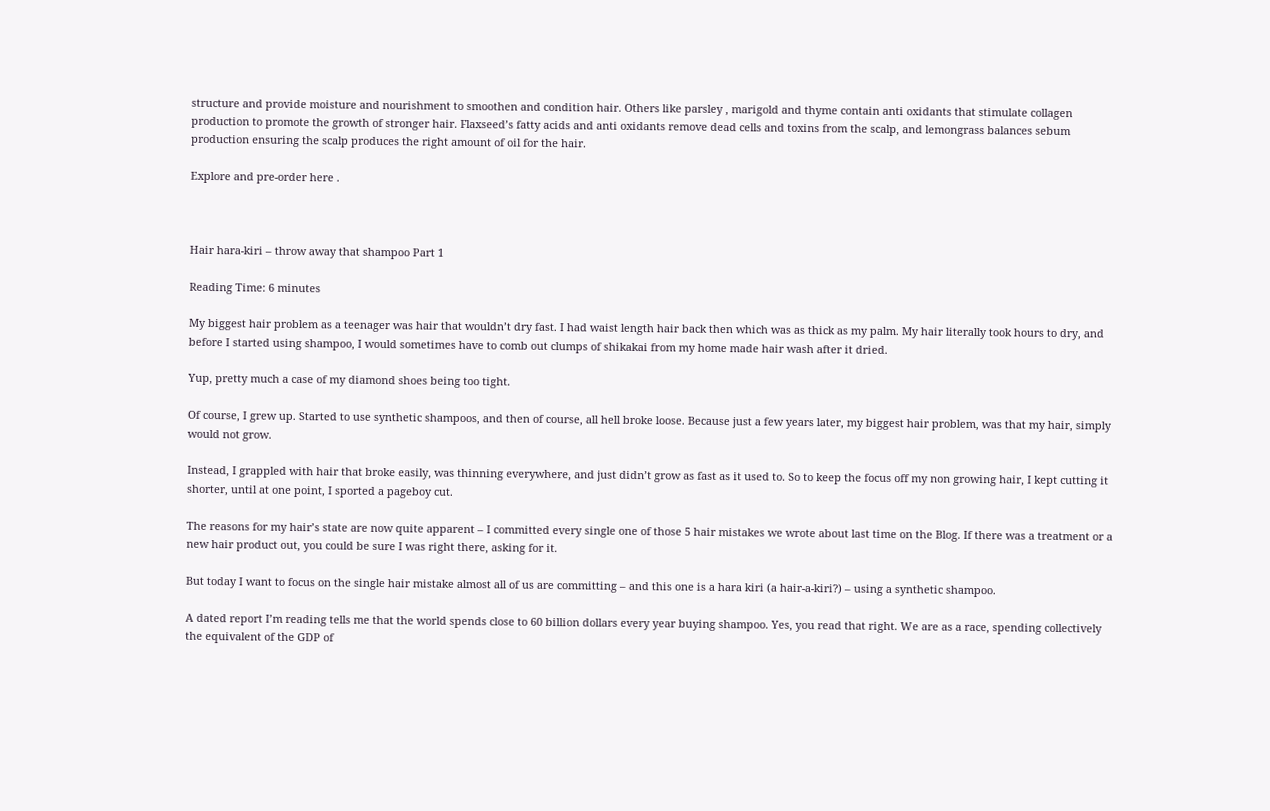structure and provide moisture and nourishment to smoothen and condition hair. Others like parsley , marigold and thyme contain anti oxidants that stimulate collagen production to promote the growth of stronger hair. Flaxseed’s fatty acids and anti oxidants remove dead cells and toxins from the scalp, and lemongrass balances sebum production ensuring the scalp produces the right amount of oil for the hair.

Explore and pre-order here .



Hair hara-kiri – throw away that shampoo Part 1

Reading Time: 6 minutes

My biggest hair problem as a teenager was hair that wouldn’t dry fast. I had waist length hair back then which was as thick as my palm. My hair literally took hours to dry, and before I started using shampoo, I would sometimes have to comb out clumps of shikakai from my home made hair wash after it dried.

Yup, pretty much a case of my diamond shoes being too tight.

Of course, I grew up. Started to use synthetic shampoos, and then of course, all hell broke loose. Because just a few years later, my biggest hair problem, was that my hair, simply would not grow.

Instead, I grappled with hair that broke easily, was thinning everywhere, and just didn’t grow as fast as it used to. So to keep the focus off my non growing hair, I kept cutting it shorter, until at one point, I sported a pageboy cut.

The reasons for my hair’s state are now quite apparent – I committed every single one of those 5 hair mistakes we wrote about last time on the Blog. If there was a treatment or a new hair product out, you could be sure I was right there, asking for it.

But today I want to focus on the single hair mistake almost all of us are committing – and this one is a hara kiri (a hair-a-kiri?) – using a synthetic shampoo.

A dated report I’m reading tells me that the world spends close to 60 billion dollars every year buying shampoo. Yes, you read that right. We are as a race, spending collectively the equivalent of the GDP of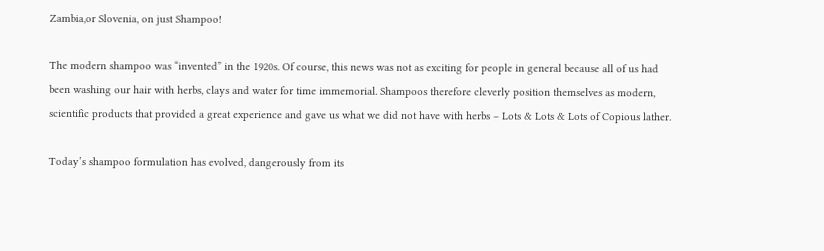Zambia,or Slovenia, on just Shampoo!

The modern shampoo was “invented” in the 1920s. Of course, this news was not as exciting for people in general because all of us had been washing our hair with herbs, clays and water for time immemorial. Shampoos therefore cleverly position themselves as modern, scientific products that provided a great experience and gave us what we did not have with herbs – Lots & Lots & Lots of Copious lather.

Today’s shampoo formulation has evolved, dangerously from its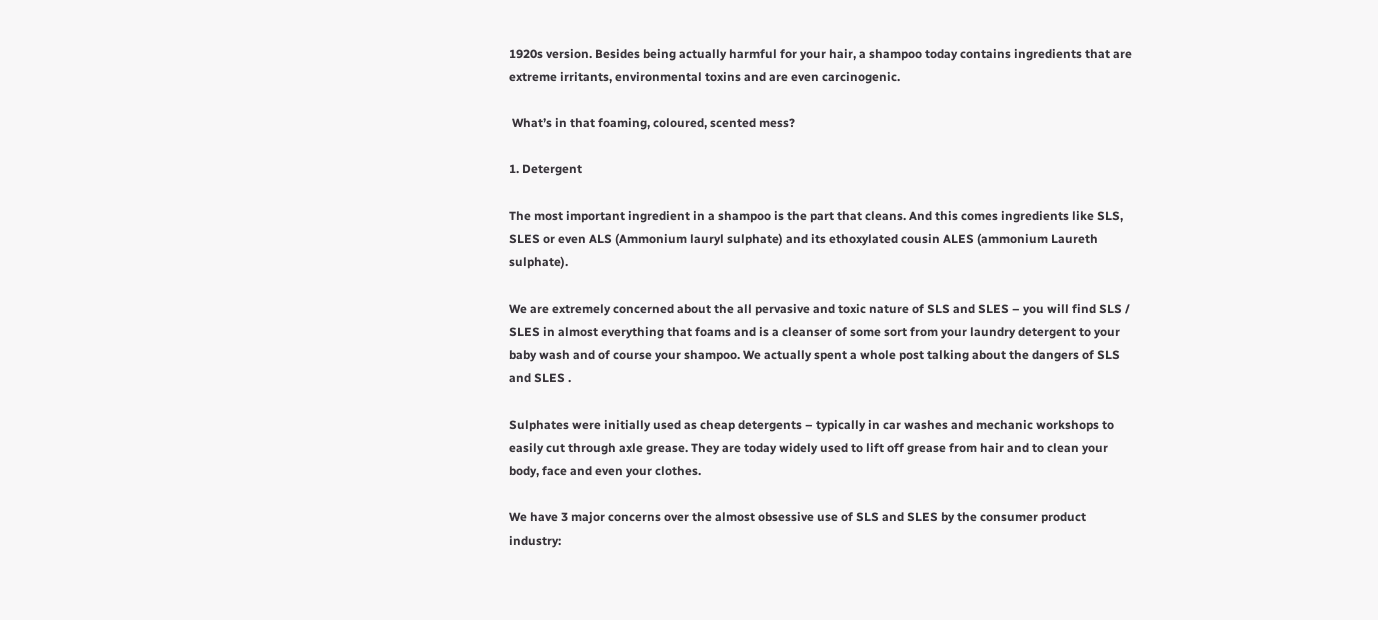1920s version. Besides being actually harmful for your hair, a shampoo today contains ingredients that are extreme irritants, environmental toxins and are even carcinogenic.

 What’s in that foaming, coloured, scented mess?

1. Detergent

The most important ingredient in a shampoo is the part that cleans. And this comes ingredients like SLS, SLES or even ALS (Ammonium lauryl sulphate) and its ethoxylated cousin ALES (ammonium Laureth sulphate).

We are extremely concerned about the all pervasive and toxic nature of SLS and SLES – you will find SLS / SLES in almost everything that foams and is a cleanser of some sort from your laundry detergent to your baby wash and of course your shampoo. We actually spent a whole post talking about the dangers of SLS and SLES .

Sulphates were initially used as cheap detergents – typically in car washes and mechanic workshops to easily cut through axle grease. They are today widely used to lift off grease from hair and to clean your body, face and even your clothes.

We have 3 major concerns over the almost obsessive use of SLS and SLES by the consumer product industry: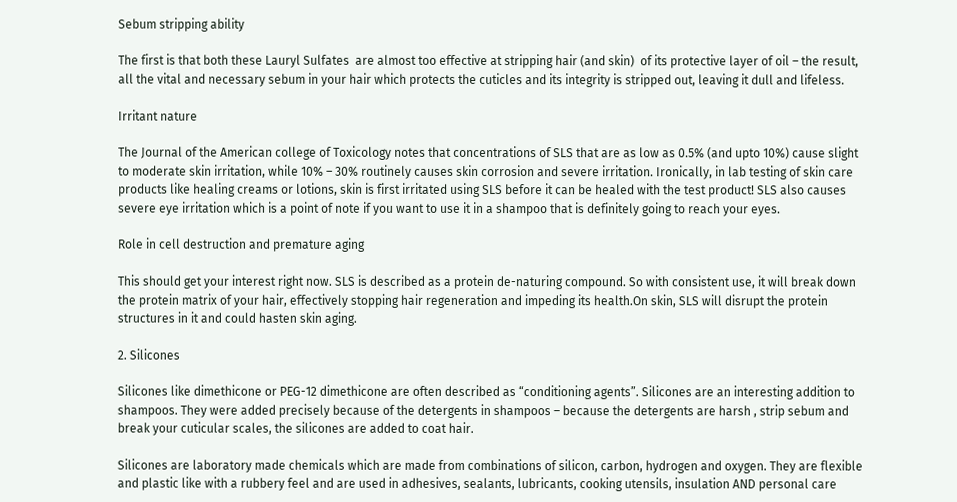Sebum stripping ability

The first is that both these Lauryl Sulfates  are almost too effective at stripping hair (and skin)  of its protective layer of oil – the result, all the vital and necessary sebum in your hair which protects the cuticles and its integrity is stripped out, leaving it dull and lifeless.

Irritant nature

The Journal of the American college of Toxicology notes that concentrations of SLS that are as low as 0.5% (and upto 10%) cause slight to moderate skin irritation, while 10% – 30% routinely causes skin corrosion and severe irritation. Ironically, in lab testing of skin care products like healing creams or lotions, skin is first irritated using SLS before it can be healed with the test product! SLS also causes severe eye irritation which is a point of note if you want to use it in a shampoo that is definitely going to reach your eyes.

Role in cell destruction and premature aging

This should get your interest right now. SLS is described as a protein de-naturing compound. So with consistent use, it will break down the protein matrix of your hair, effectively stopping hair regeneration and impeding its health.On skin, SLS will disrupt the protein structures in it and could hasten skin aging.

2. Silicones

Silicones like dimethicone or PEG-12 dimethicone are often described as “conditioning agents”. Silicones are an interesting addition to shampoos. They were added precisely because of the detergents in shampoos – because the detergents are harsh , strip sebum and break your cuticular scales, the silicones are added to coat hair.

Silicones are laboratory made chemicals which are made from combinations of silicon, carbon, hydrogen and oxygen. They are flexible and plastic like with a rubbery feel and are used in adhesives, sealants, lubricants, cooking utensils, insulation AND personal care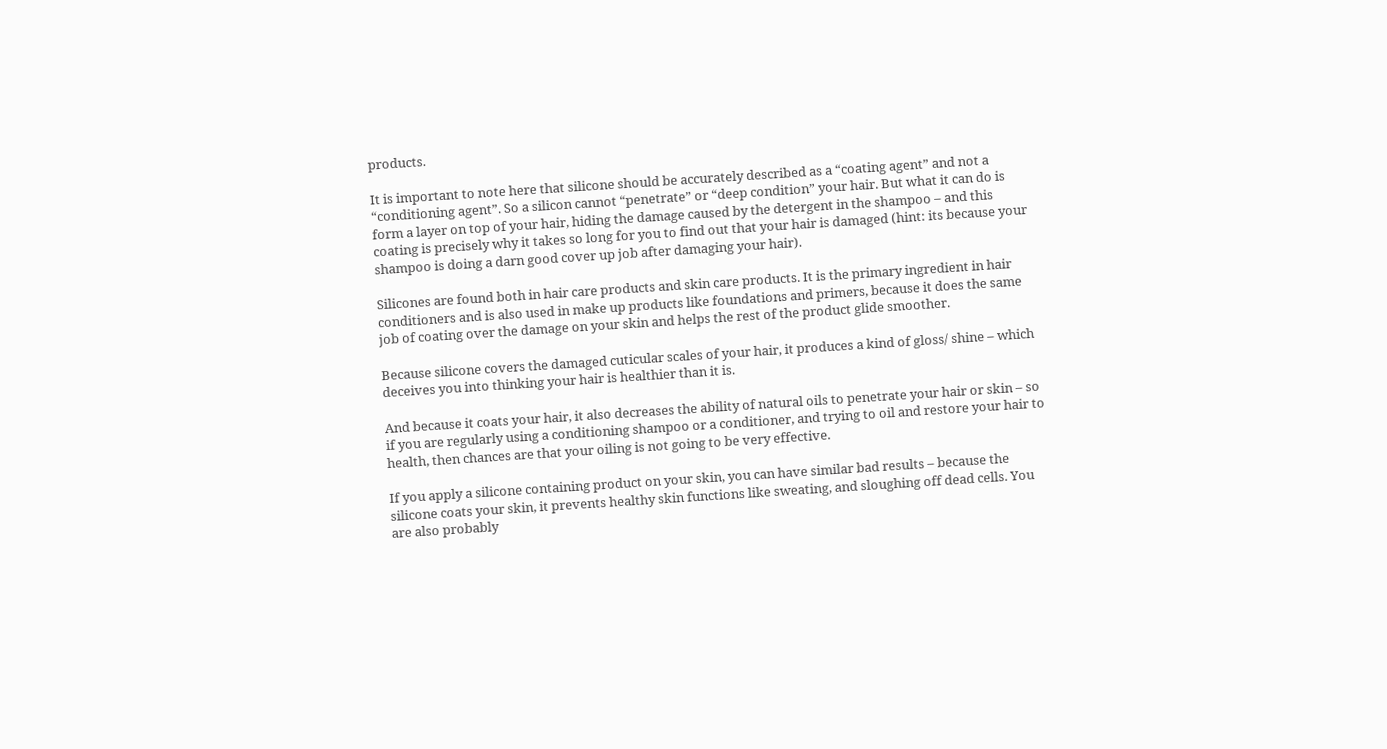products.

It is important to note here that silicone should be accurately described as a “coating agent” and not a “conditioning agent”. So a silicon cannot “penetrate” or “deep condition” your hair. But what it can do is form a layer on top of your hair, hiding the damage caused by the detergent in the shampoo – and this coating is precisely why it takes so long for you to find out that your hair is damaged (hint: its because your shampoo is doing a darn good cover up job after damaging your hair).

Silicones are found both in hair care products and skin care products. It is the primary ingredient in hair conditioners and is also used in make up products like foundations and primers, because it does the same job of coating over the damage on your skin and helps the rest of the product glide smoother.

Because silicone covers the damaged cuticular scales of your hair, it produces a kind of gloss/ shine – which deceives you into thinking your hair is healthier than it is.

And because it coats your hair, it also decreases the ability of natural oils to penetrate your hair or skin – so if you are regularly using a conditioning shampoo or a conditioner, and trying to oil and restore your hair to health, then chances are that your oiling is not going to be very effective.

If you apply a silicone containing product on your skin, you can have similar bad results – because the silicone coats your skin, it prevents healthy skin functions like sweating, and sloughing off dead cells. You are also probably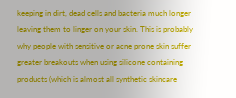keeping in dirt, dead cells and bacteria much longer leaving them to linger on your skin. This is probably why people with sensitive or acne prone skin suffer greater breakouts when using silicone containing products (which is almost all synthetic skincare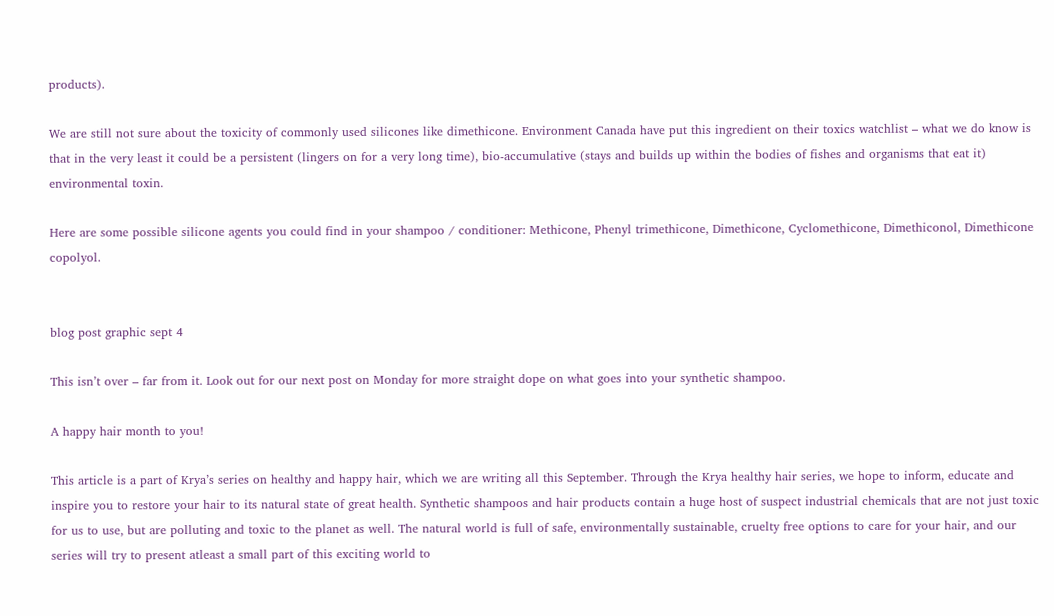products).

We are still not sure about the toxicity of commonly used silicones like dimethicone. Environment Canada have put this ingredient on their toxics watchlist – what we do know is that in the very least it could be a persistent (lingers on for a very long time), bio-accumulative (stays and builds up within the bodies of fishes and organisms that eat it) environmental toxin.

Here are some possible silicone agents you could find in your shampoo / conditioner: Methicone, Phenyl trimethicone, Dimethicone, Cyclomethicone, Dimethiconol, Dimethicone copolyol.


blog post graphic sept 4

This isn’t over – far from it. Look out for our next post on Monday for more straight dope on what goes into your synthetic shampoo.

A happy hair month to you!

This article is a part of Krya’s series on healthy and happy hair, which we are writing all this September. Through the Krya healthy hair series, we hope to inform, educate and inspire you to restore your hair to its natural state of great health. Synthetic shampoos and hair products contain a huge host of suspect industrial chemicals that are not just toxic for us to use, but are polluting and toxic to the planet as well. The natural world is full of safe, environmentally sustainable, cruelty free options to care for your hair, and our series will try to present atleast a small part of this exciting world to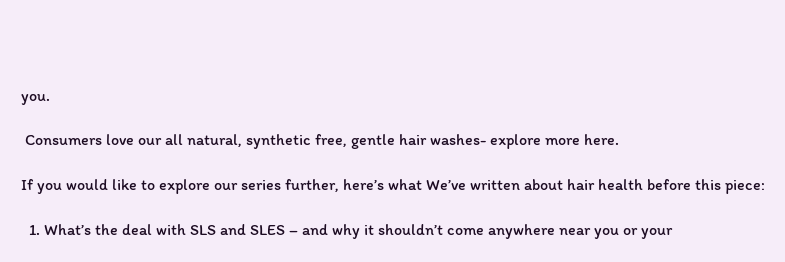you.

 Consumers love our all natural, synthetic free, gentle hair washes- explore more here.

If you would like to explore our series further, here’s what We’ve written about hair health before this piece:

  1. What’s the deal with SLS and SLES – and why it shouldn’t come anywhere near you or your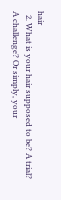hair
  2. What is your hair supposed to be? A trial? A challenge? Or simply, your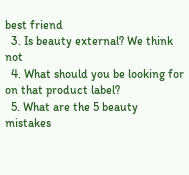best friend
  3. Is beauty external? We think not
  4. What should you be looking for on that product label?
  5. What are the 5 beauty mistakes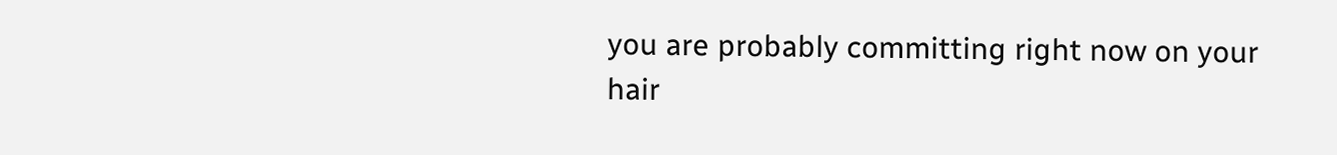you are probably committing right now on your hair